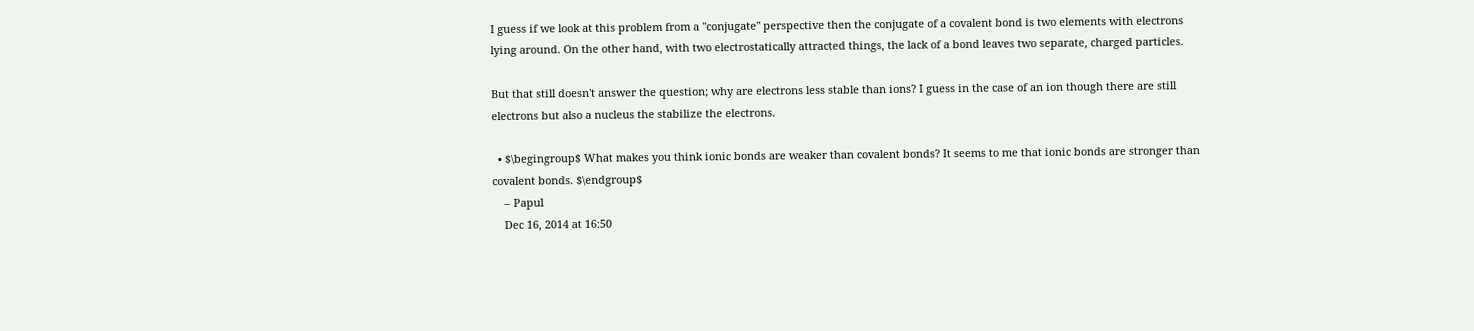I guess if we look at this problem from a "conjugate" perspective then the conjugate of a covalent bond is two elements with electrons lying around. On the other hand, with two electrostatically attracted things, the lack of a bond leaves two separate, charged particles.

But that still doesn't answer the question; why are electrons less stable than ions? I guess in the case of an ion though there are still electrons but also a nucleus the stabilize the electrons.

  • $\begingroup$ What makes you think ionic bonds are weaker than covalent bonds? It seems to me that ionic bonds are stronger than covalent bonds. $\endgroup$
    – Papul
    Dec 16, 2014 at 16:50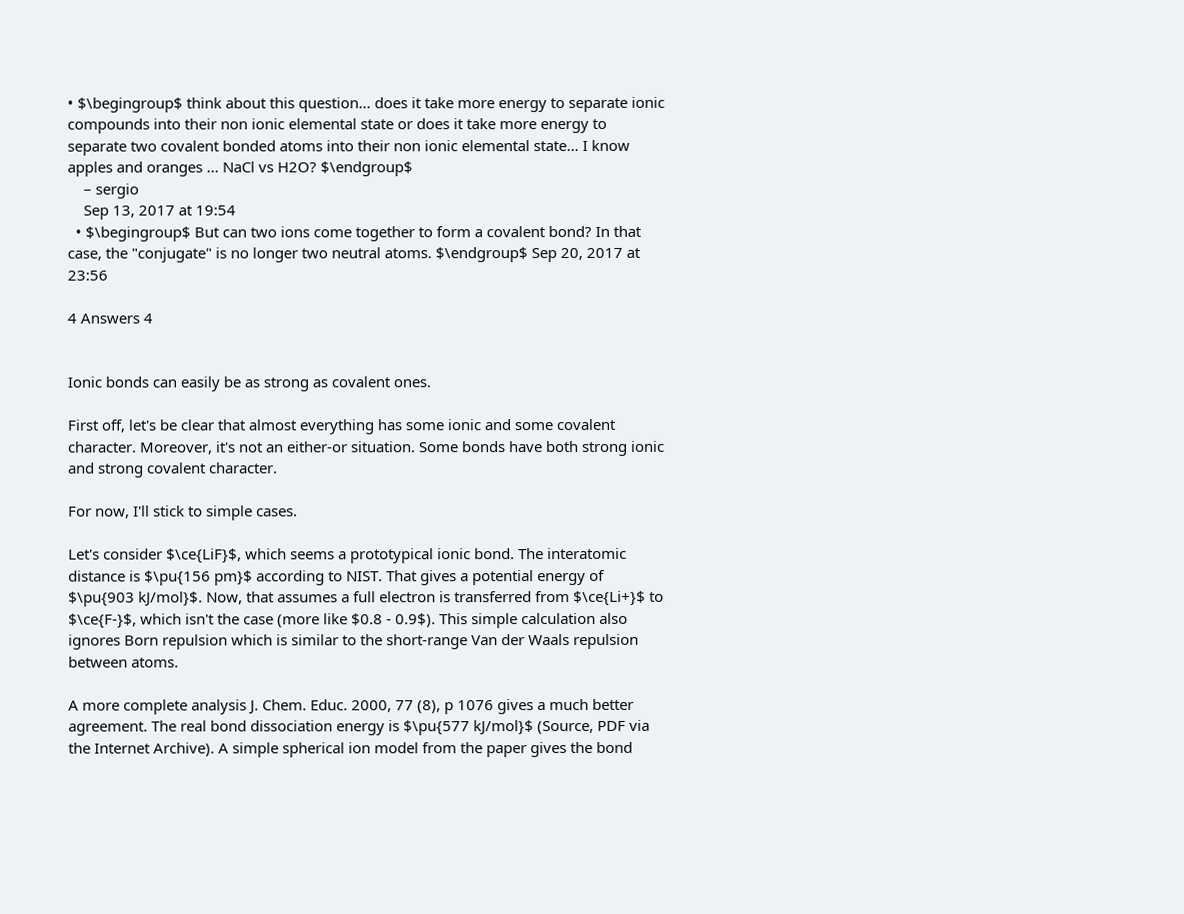• $\begingroup$ think about this question... does it take more energy to separate ionic compounds into their non ionic elemental state or does it take more energy to separate two covalent bonded atoms into their non ionic elemental state... I know apples and oranges ... NaCl vs H2O? $\endgroup$
    – sergio
    Sep 13, 2017 at 19:54
  • $\begingroup$ But can two ions come together to form a covalent bond? In that case, the "conjugate" is no longer two neutral atoms. $\endgroup$ Sep 20, 2017 at 23:56

4 Answers 4


Ionic bonds can easily be as strong as covalent ones.

First off, let's be clear that almost everything has some ionic and some covalent character. Moreover, it's not an either-or situation. Some bonds have both strong ionic and strong covalent character.

For now, I'll stick to simple cases.

Let's consider $\ce{LiF}$, which seems a prototypical ionic bond. The interatomic distance is $\pu{156 pm}$ according to NIST. That gives a potential energy of $\pu{903 kJ/mol}$. Now, that assumes a full electron is transferred from $\ce{Li+}$ to $\ce{F-}$, which isn't the case (more like $0.8 - 0.9$). This simple calculation also ignores Born repulsion which is similar to the short-range Van der Waals repulsion between atoms.

A more complete analysis J. Chem. Educ. 2000, 77 (8), p 1076 gives a much better agreement. The real bond dissociation energy is $\pu{577 kJ/mol}$ (Source, PDF via the Internet Archive). A simple spherical ion model from the paper gives the bond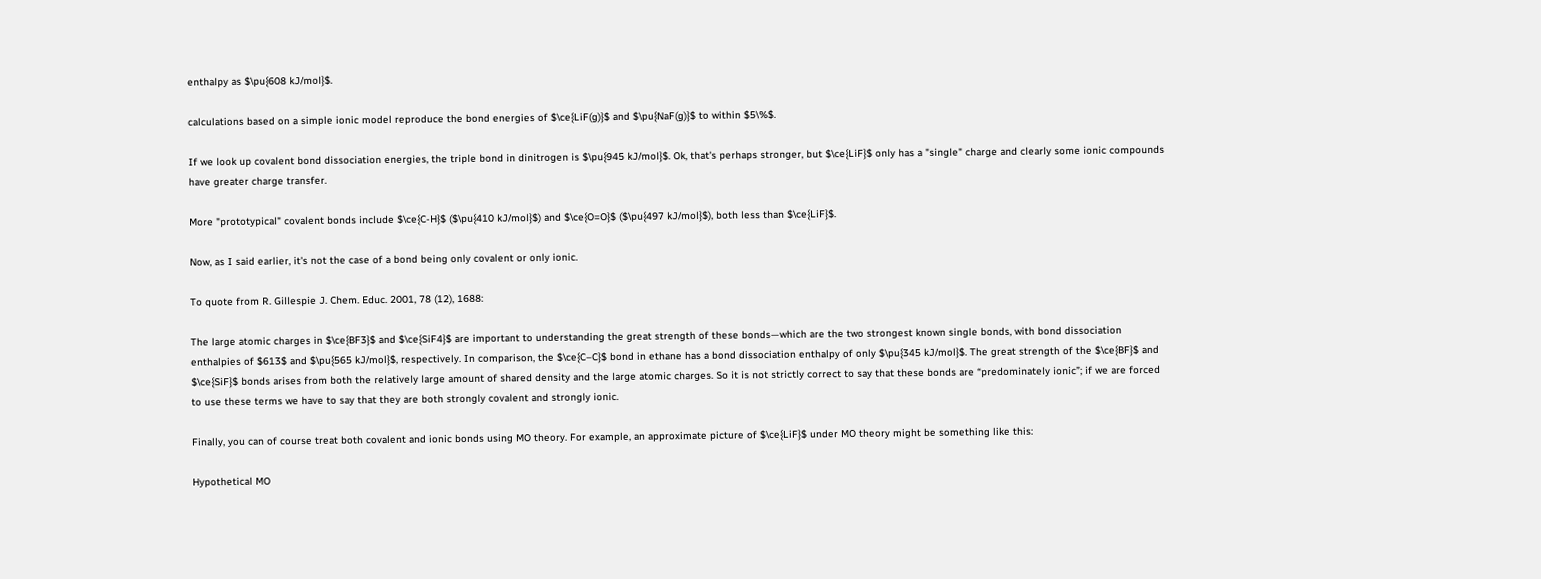enthalpy as $\pu{608 kJ/mol}$.

calculations based on a simple ionic model reproduce the bond energies of $\ce{LiF(g)}$ and $\pu{NaF(g)}$ to within $5\%$.

If we look up covalent bond dissociation energies, the triple bond in dinitrogen is $\pu{945 kJ/mol}$. Ok, that's perhaps stronger, but $\ce{LiF}$ only has a "single" charge and clearly some ionic compounds have greater charge transfer.

More "prototypical" covalent bonds include $\ce{C-H}$ ($\pu{410 kJ/mol}$) and $\ce{O=O}$ ($\pu{497 kJ/mol}$), both less than $\ce{LiF}$.

Now, as I said earlier, it's not the case of a bond being only covalent or only ionic.

To quote from R. Gillespie J. Chem. Educ. 2001, 78 (12), 1688:

The large atomic charges in $\ce{BF3}$ and $\ce{SiF4}$ are important to understanding the great strength of these bonds—which are the two strongest known single bonds, with bond dissociation enthalpies of $613$ and $\pu{565 kJ/mol}$, respectively. In comparison, the $\ce{C–C}$ bond in ethane has a bond dissociation enthalpy of only $\pu{345 kJ/mol}$. The great strength of the $\ce{BF}$ and $\ce{SiF}$ bonds arises from both the relatively large amount of shared density and the large atomic charges. So it is not strictly correct to say that these bonds are “predominately ionic”; if we are forced to use these terms we have to say that they are both strongly covalent and strongly ionic.

Finally, you can of course treat both covalent and ionic bonds using MO theory. For example, an approximate picture of $\ce{LiF}$ under MO theory might be something like this:

Hypothetical MO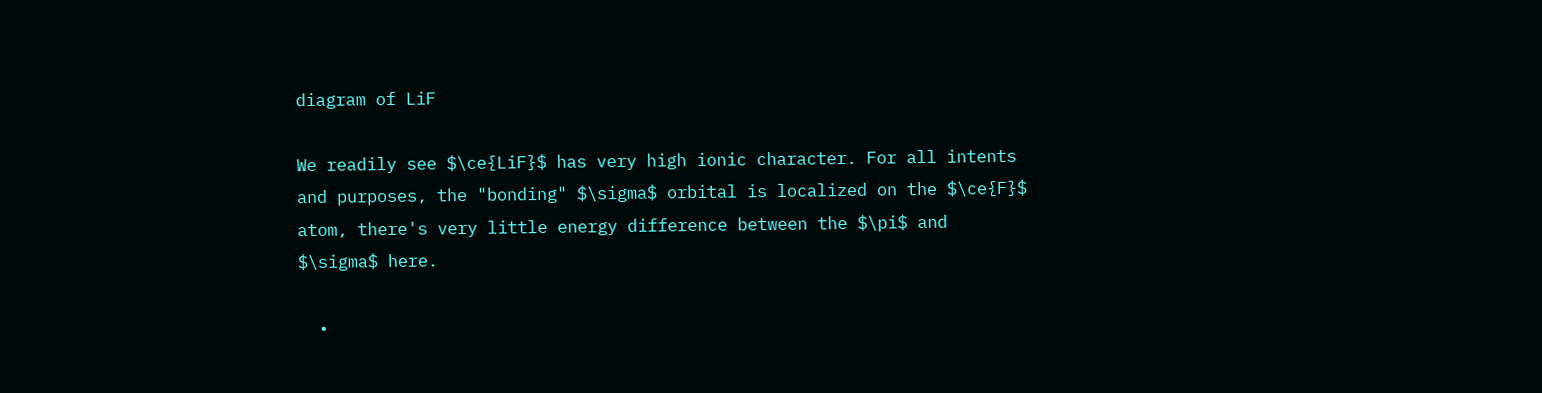diagram of LiF

We readily see $\ce{LiF}$ has very high ionic character. For all intents and purposes, the "bonding" $\sigma$ orbital is localized on the $\ce{F}$ atom, there's very little energy difference between the $\pi$ and $\sigma$ here.

  •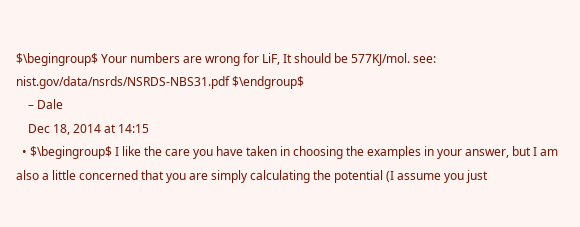$\begingroup$ Your numbers are wrong for LiF, It should be 577KJ/mol. see: nist.gov/data/nsrds/NSRDS-NBS31.pdf $\endgroup$
    – Dale
    Dec 18, 2014 at 14:15
  • $\begingroup$ I like the care you have taken in choosing the examples in your answer, but I am also a little concerned that you are simply calculating the potential (I assume you just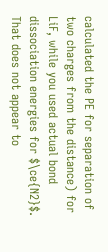calculated the PE for separation of two charges from the distance) for LiF, while you used actual bond dissociation energies for $\ce{N2}$. That does not appear to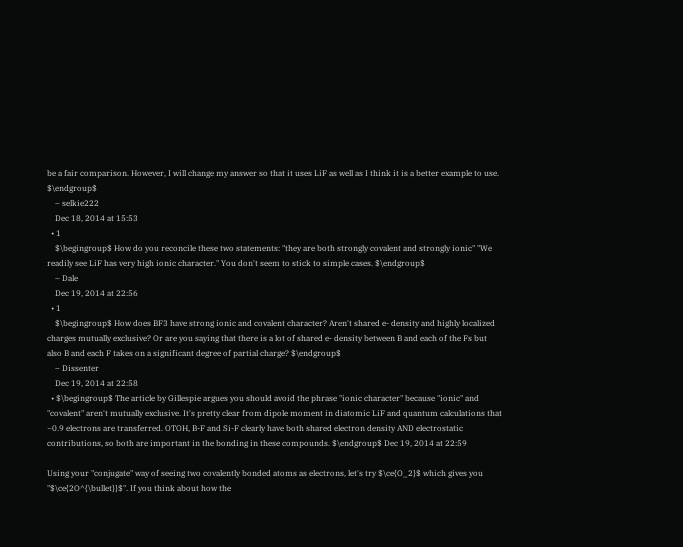be a fair comparison. However, I will change my answer so that it uses LiF as well as I think it is a better example to use. $\endgroup$
    – selkie222
    Dec 18, 2014 at 15:53
  • 1
    $\begingroup$ How do you reconcile these two statements: "they are both strongly covalent and strongly ionic" "We readily see LiF has very high ionic character." You don't seem to stick to simple cases. $\endgroup$
    – Dale
    Dec 19, 2014 at 22:56
  • 1
    $\begingroup$ How does BF3 have strong ionic and covalent character? Aren't shared e- density and highly localized charges mutually exclusive? Or are you saying that there is a lot of shared e- density between B and each of the Fs but also B and each F takes on a significant degree of partial charge? $\endgroup$
    – Dissenter
    Dec 19, 2014 at 22:58
  • $\begingroup$ The article by Gillespie argues you should avoid the phrase "ionic character" because "ionic" and "covalent" aren't mutually exclusive. It's pretty clear from dipole moment in diatomic LiF and quantum calculations that ~0.9 electrons are transferred. OTOH, B-F and Si-F clearly have both shared electron density AND electrostatic contributions, so both are important in the bonding in these compounds. $\endgroup$ Dec 19, 2014 at 22:59

Using your "conjugate" way of seeing two covalently bonded atoms as electrons, let's try $\ce{O_2}$ which gives you "$\ce{2O^{\bullet}}$". If you think about how the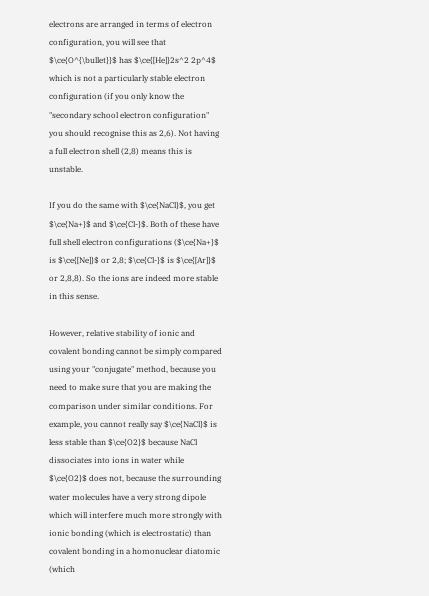electrons are arranged in terms of electron configuration, you will see that $\ce{O^{\bullet}}$ has $\ce{[He]}2s^2 2p^4$ which is not a particularly stable electron configuration (if you only know the "secondary school electron configuration" you should recognise this as 2,6). Not having a full electron shell (2,8) means this is unstable.

If you do the same with $\ce{NaCl}$, you get $\ce{Na+}$ and $\ce{Cl-}$. Both of these have full shell electron configurations ($\ce{Na+}$ is $\ce{[Ne]}$ or 2,8; $\ce{Cl-}$ is $\ce{[Ar]}$ or 2,8,8). So the ions are indeed more stable in this sense.

However, relative stability of ionic and covalent bonding cannot be simply compared using your "conjugate" method, because you need to make sure that you are making the comparison under similar conditions. For example, you cannot really say $\ce{NaCl}$ is less stable than $\ce{O2}$ because NaCl dissociates into ions in water while $\ce{O2}$ does not, because the surrounding water molecules have a very strong dipole which will interfere much more strongly with ionic bonding (which is electrostatic) than covalent bonding in a homonuclear diatomic (which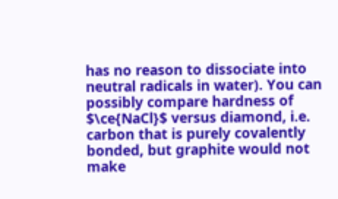has no reason to dissociate into neutral radicals in water). You can possibly compare hardness of $\ce{NaCl}$ versus diamond, i.e. carbon that is purely covalently bonded, but graphite would not make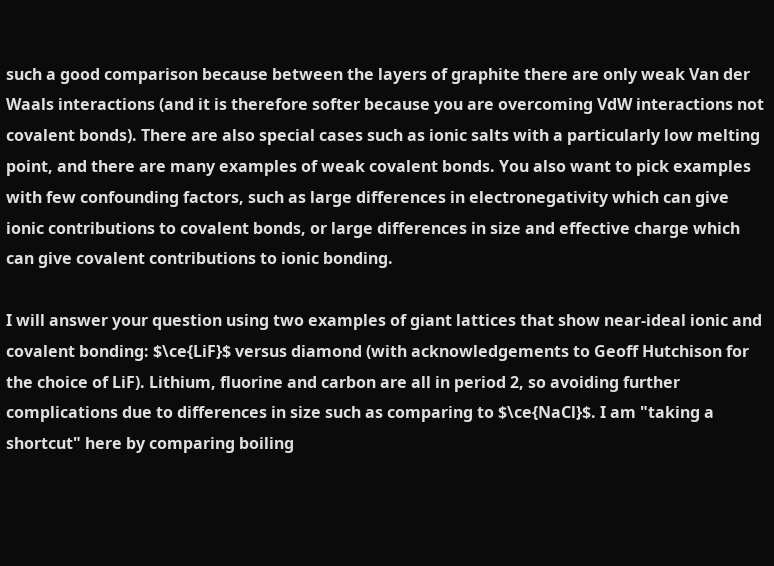such a good comparison because between the layers of graphite there are only weak Van der Waals interactions (and it is therefore softer because you are overcoming VdW interactions not covalent bonds). There are also special cases such as ionic salts with a particularly low melting point, and there are many examples of weak covalent bonds. You also want to pick examples with few confounding factors, such as large differences in electronegativity which can give ionic contributions to covalent bonds, or large differences in size and effective charge which can give covalent contributions to ionic bonding.

I will answer your question using two examples of giant lattices that show near-ideal ionic and covalent bonding: $\ce{LiF}$ versus diamond (with acknowledgements to Geoff Hutchison for the choice of LiF). Lithium, fluorine and carbon are all in period 2, so avoiding further complications due to differences in size such as comparing to $\ce{NaCl}$. I am "taking a shortcut" here by comparing boiling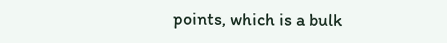points, which is a bulk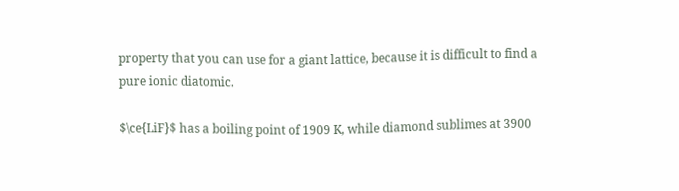property that you can use for a giant lattice, because it is difficult to find a pure ionic diatomic.

$\ce{LiF}$ has a boiling point of 1909 K, while diamond sublimes at 3900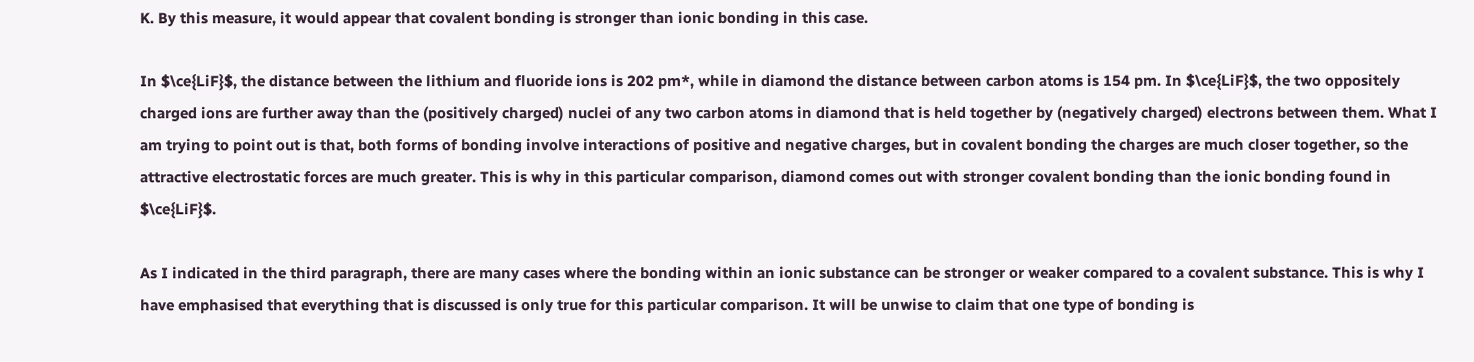K. By this measure, it would appear that covalent bonding is stronger than ionic bonding in this case.

In $\ce{LiF}$, the distance between the lithium and fluoride ions is 202 pm*, while in diamond the distance between carbon atoms is 154 pm. In $\ce{LiF}$, the two oppositely charged ions are further away than the (positively charged) nuclei of any two carbon atoms in diamond that is held together by (negatively charged) electrons between them. What I am trying to point out is that, both forms of bonding involve interactions of positive and negative charges, but in covalent bonding the charges are much closer together, so the attractive electrostatic forces are much greater. This is why in this particular comparison, diamond comes out with stronger covalent bonding than the ionic bonding found in $\ce{LiF}$.

As I indicated in the third paragraph, there are many cases where the bonding within an ionic substance can be stronger or weaker compared to a covalent substance. This is why I have emphasised that everything that is discussed is only true for this particular comparison. It will be unwise to claim that one type of bonding is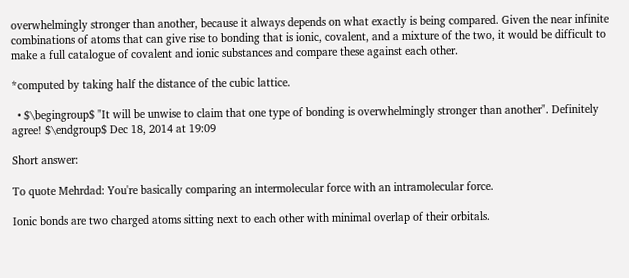overwhelmingly stronger than another, because it always depends on what exactly is being compared. Given the near infinite combinations of atoms that can give rise to bonding that is ionic, covalent, and a mixture of the two, it would be difficult to make a full catalogue of covalent and ionic substances and compare these against each other.

*computed by taking half the distance of the cubic lattice.

  • $\begingroup$ "It will be unwise to claim that one type of bonding is overwhelmingly stronger than another". Definitely agree! $\endgroup$ Dec 18, 2014 at 19:09

Short answer:

To quote Mehrdad: You're basically comparing an intermolecular force with an intramolecular force.

Ionic bonds are two charged atoms sitting next to each other with minimal overlap of their orbitals.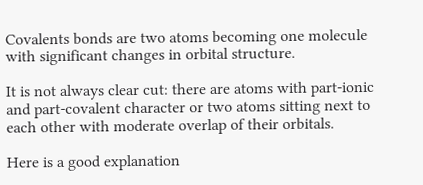Covalents bonds are two atoms becoming one molecule with significant changes in orbital structure.

It is not always clear cut: there are atoms with part-ionic and part-covalent character or two atoms sitting next to each other with moderate overlap of their orbitals.

Here is a good explanation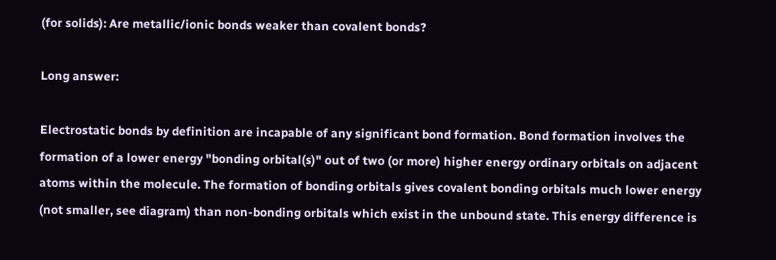(for solids): Are metallic/ionic bonds weaker than covalent bonds?

Long answer:

Electrostatic bonds by definition are incapable of any significant bond formation. Bond formation involves the formation of a lower energy "bonding orbital(s)" out of two (or more) higher energy ordinary orbitals on adjacent atoms within the molecule. The formation of bonding orbitals gives covalent bonding orbitals much lower energy (not smaller, see diagram) than non-bonding orbitals which exist in the unbound state. This energy difference is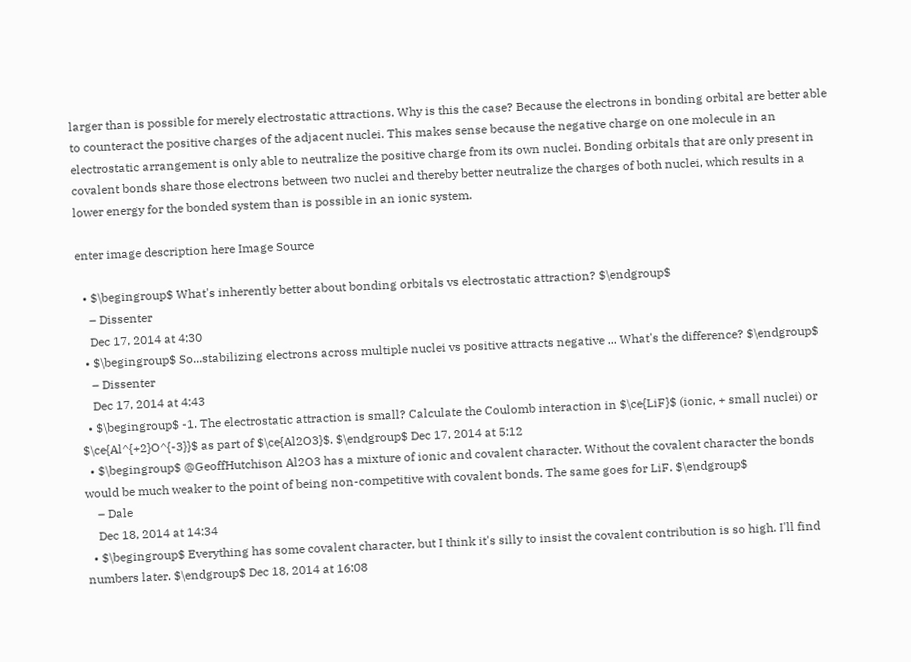larger than is possible for merely electrostatic attractions. Why is this the case? Because the electrons in bonding orbital are better able to counteract the positive charges of the adjacent nuclei. This makes sense because the negative charge on one molecule in an electrostatic arrangement is only able to neutralize the positive charge from its own nuclei. Bonding orbitals that are only present in covalent bonds share those electrons between two nuclei and thereby better neutralize the charges of both nuclei, which results in a lower energy for the bonded system than is possible in an ionic system.

enter image description here Image Source

  • $\begingroup$ What's inherently better about bonding orbitals vs electrostatic attraction? $\endgroup$
    – Dissenter
    Dec 17, 2014 at 4:30
  • $\begingroup$ So...stabilizing electrons across multiple nuclei vs positive attracts negative ... What's the difference? $\endgroup$
    – Dissenter
    Dec 17, 2014 at 4:43
  • $\begingroup$ -1. The electrostatic attraction is small? Calculate the Coulomb interaction in $\ce{LiF}$ (ionic, + small nuclei) or $\ce{Al^{+2}O^{-3}}$ as part of $\ce{Al2O3}$. $\endgroup$ Dec 17, 2014 at 5:12
  • $\begingroup$ @GeoffHutchison Al2O3 has a mixture of ionic and covalent character. Without the covalent character the bonds would be much weaker to the point of being non-competitive with covalent bonds. The same goes for LiF. $\endgroup$
    – Dale
    Dec 18, 2014 at 14:34
  • $\begingroup$ Everything has some covalent character, but I think it's silly to insist the covalent contribution is so high. I'll find numbers later. $\endgroup$ Dec 18, 2014 at 16:08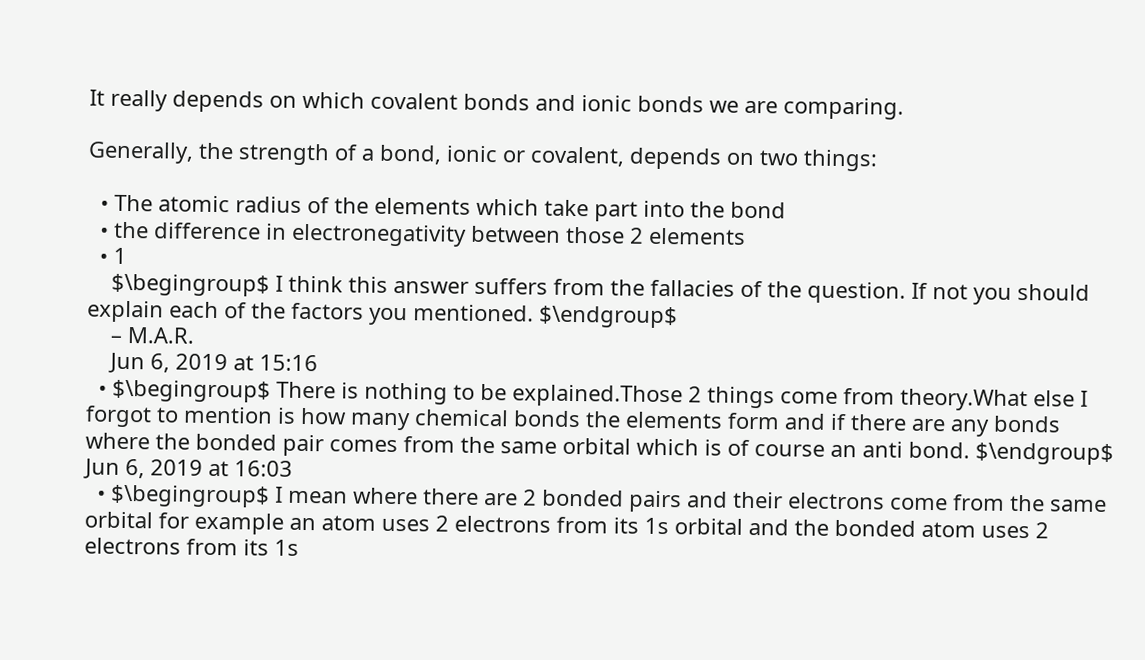It really depends on which covalent bonds and ionic bonds we are comparing.

Generally, the strength of a bond, ionic or covalent, depends on two things:

  • The atomic radius of the elements which take part into the bond
  • the difference in electronegativity between those 2 elements
  • 1
    $\begingroup$ I think this answer suffers from the fallacies of the question. If not you should explain each of the factors you mentioned. $\endgroup$
    – M.A.R.
    Jun 6, 2019 at 15:16
  • $\begingroup$ There is nothing to be explained.Those 2 things come from theory.What else I forgot to mention is how many chemical bonds the elements form and if there are any bonds where the bonded pair comes from the same orbital which is of course an anti bond. $\endgroup$ Jun 6, 2019 at 16:03
  • $\begingroup$ I mean where there are 2 bonded pairs and their electrons come from the same orbital for example an atom uses 2 electrons from its 1s orbital and the bonded atom uses 2 electrons from its 1s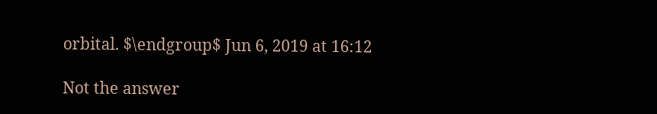orbital. $\endgroup$ Jun 6, 2019 at 16:12

Not the answer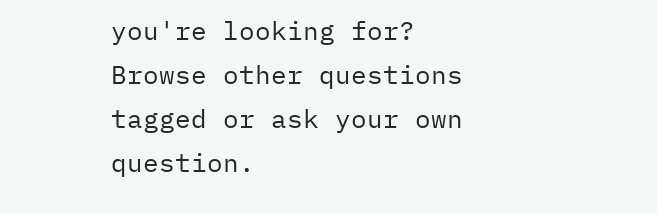you're looking for? Browse other questions tagged or ask your own question.